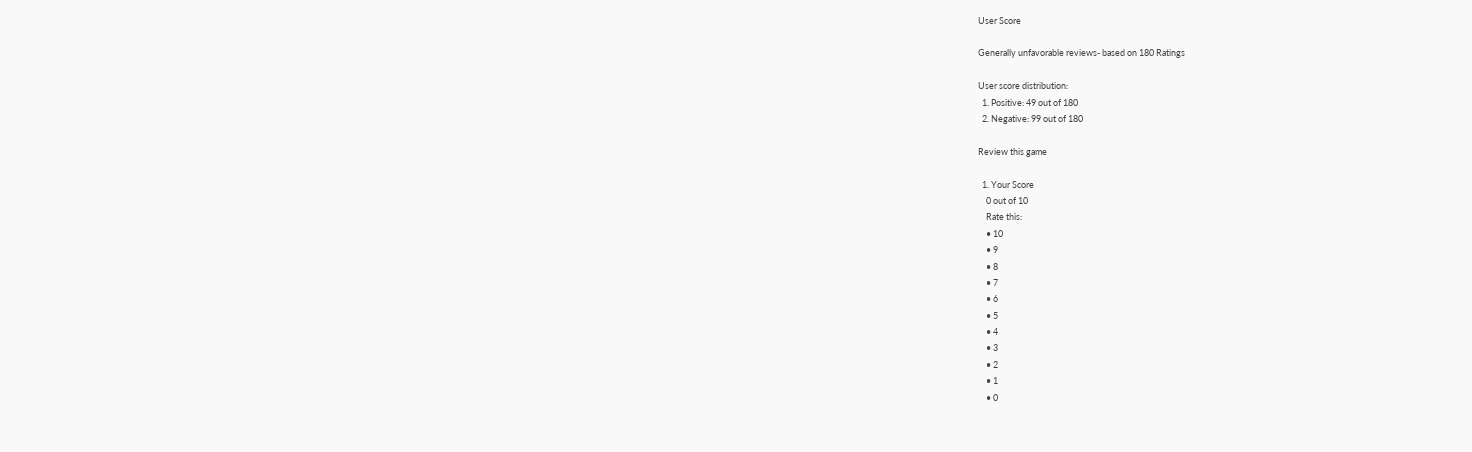User Score

Generally unfavorable reviews- based on 180 Ratings

User score distribution:
  1. Positive: 49 out of 180
  2. Negative: 99 out of 180

Review this game

  1. Your Score
    0 out of 10
    Rate this:
    • 10
    • 9
    • 8
    • 7
    • 6
    • 5
    • 4
    • 3
    • 2
    • 1
    • 0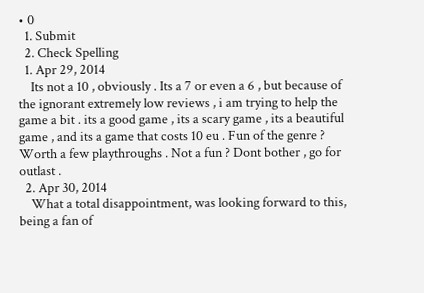• 0
  1. Submit
  2. Check Spelling
  1. Apr 29, 2014
    Its not a 10 , obviously . Its a 7 or even a 6 , but because of the ignorant extremely low reviews , i am trying to help the game a bit . its a good game , its a scary game , its a beautiful game , and its a game that costs 10 eu . Fun of the genre ? Worth a few playthroughs . Not a fun ? Dont bother , go for outlast .
  2. Apr 30, 2014
    What a total disappointment, was looking forward to this, being a fan of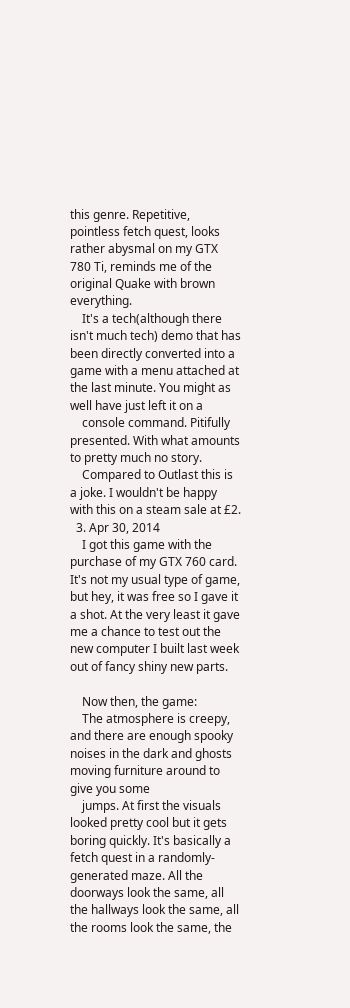this genre. Repetitive, pointless fetch quest, looks rather abysmal on my GTX 780 Ti, reminds me of the original Quake with brown everything.
    It's a tech(although there isn't much tech) demo that has been directly converted into a game with a menu attached at the last minute. You might as well have just left it on a
    console command. Pitifully presented. With what amounts to pretty much no story.
    Compared to Outlast this is a joke. I wouldn't be happy with this on a steam sale at £2.
  3. Apr 30, 2014
    I got this game with the purchase of my GTX 760 card. It's not my usual type of game, but hey, it was free so I gave it a shot. At the very least it gave me a chance to test out the new computer I built last week out of fancy shiny new parts.

    Now then, the game:
    The atmosphere is creepy, and there are enough spooky noises in the dark and ghosts moving furniture around to give you some
    jumps. At first the visuals looked pretty cool but it gets boring quickly. It's basically a fetch quest in a randomly-generated maze. All the doorways look the same, all the hallways look the same, all the rooms look the same, the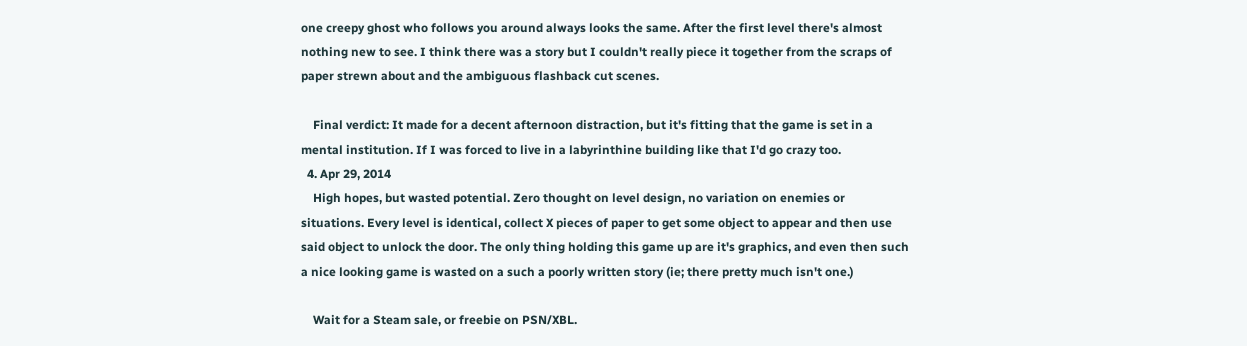one creepy ghost who follows you around always looks the same. After the first level there's almost nothing new to see. I think there was a story but I couldn't really piece it together from the scraps of paper strewn about and the ambiguous flashback cut scenes.

    Final verdict: It made for a decent afternoon distraction, but it's fitting that the game is set in a mental institution. If I was forced to live in a labyrinthine building like that I'd go crazy too.
  4. Apr 29, 2014
    High hopes, but wasted potential. Zero thought on level design, no variation on enemies or situations. Every level is identical, collect X pieces of paper to get some object to appear and then use said object to unlock the door. The only thing holding this game up are it's graphics, and even then such a nice looking game is wasted on a such a poorly written story (ie; there pretty much isn't one.)

    Wait for a Steam sale, or freebie on PSN/XBL.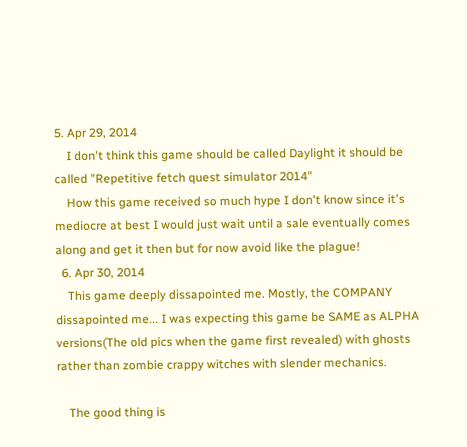5. Apr 29, 2014
    I don't think this game should be called Daylight it should be called "Repetitive fetch quest simulator 2014"
    How this game received so much hype I don't know since it's mediocre at best I would just wait until a sale eventually comes along and get it then but for now avoid like the plague!
  6. Apr 30, 2014
    This game deeply dissapointed me. Mostly, the COMPANY dissapointed me... I was expecting this game be SAME as ALPHA versions(The old pics when the game first revealed) with ghosts rather than zombie crappy witches with slender mechanics.

    The good thing is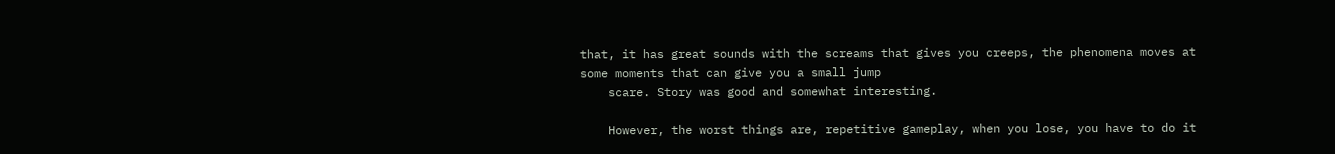that, it has great sounds with the screams that gives you creeps, the phenomena moves at some moments that can give you a small jump
    scare. Story was good and somewhat interesting.

    However, the worst things are, repetitive gameplay, when you lose, you have to do it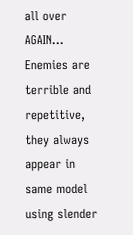all over AGAIN... Enemies are terrible and repetitive, they always appear in same model using slender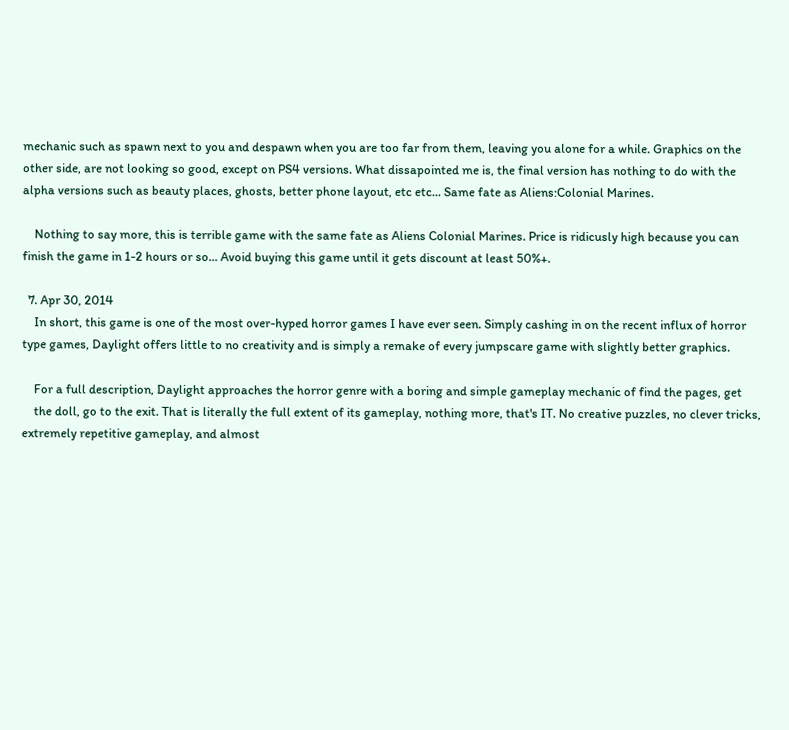mechanic such as spawn next to you and despawn when you are too far from them, leaving you alone for a while. Graphics on the other side, are not looking so good, except on PS4 versions. What dissapointed me is, the final version has nothing to do with the alpha versions such as beauty places, ghosts, better phone layout, etc etc... Same fate as Aliens:Colonial Marines.

    Nothing to say more, this is terrible game with the same fate as Aliens Colonial Marines. Price is ridicusly high because you can finish the game in 1-2 hours or so... Avoid buying this game until it gets discount at least 50%+.

  7. Apr 30, 2014
    In short, this game is one of the most over-hyped horror games I have ever seen. Simply cashing in on the recent influx of horror type games, Daylight offers little to no creativity and is simply a remake of every jumpscare game with slightly better graphics.

    For a full description, Daylight approaches the horror genre with a boring and simple gameplay mechanic of find the pages, get
    the doll, go to the exit. That is literally the full extent of its gameplay, nothing more, that's IT. No creative puzzles, no clever tricks, extremely repetitive gameplay, and almost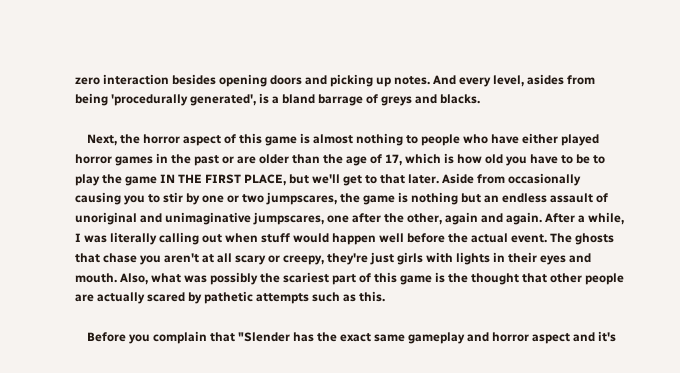zero interaction besides opening doors and picking up notes. And every level, asides from being 'procedurally generated', is a bland barrage of greys and blacks.

    Next, the horror aspect of this game is almost nothing to people who have either played horror games in the past or are older than the age of 17, which is how old you have to be to play the game IN THE FIRST PLACE, but we'll get to that later. Aside from occasionally causing you to stir by one or two jumpscares, the game is nothing but an endless assault of unoriginal and unimaginative jumpscares, one after the other, again and again. After a while, I was literally calling out when stuff would happen well before the actual event. The ghosts that chase you aren't at all scary or creepy, they're just girls with lights in their eyes and mouth. Also, what was possibly the scariest part of this game is the thought that other people are actually scared by pathetic attempts such as this.

    Before you complain that "Slender has the exact same gameplay and horror aspect and it's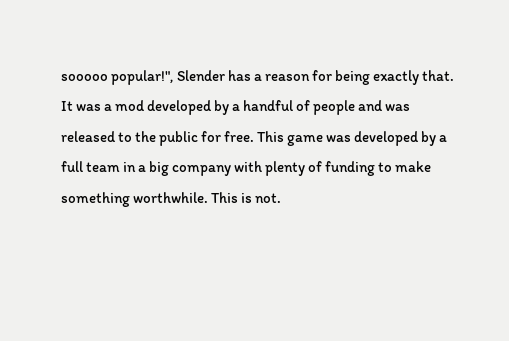sooooo popular!", Slender has a reason for being exactly that. It was a mod developed by a handful of people and was released to the public for free. This game was developed by a full team in a big company with plenty of funding to make something worthwhile. This is not.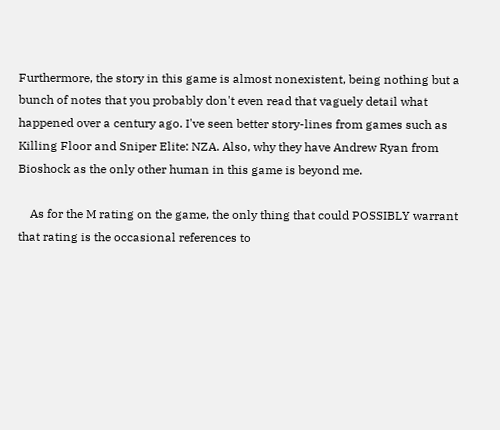Furthermore, the story in this game is almost nonexistent, being nothing but a bunch of notes that you probably don't even read that vaguely detail what happened over a century ago. I've seen better story-lines from games such as Killing Floor and Sniper Elite: NZA. Also, why they have Andrew Ryan from Bioshock as the only other human in this game is beyond me.

    As for the M rating on the game, the only thing that could POSSIBLY warrant that rating is the occasional references to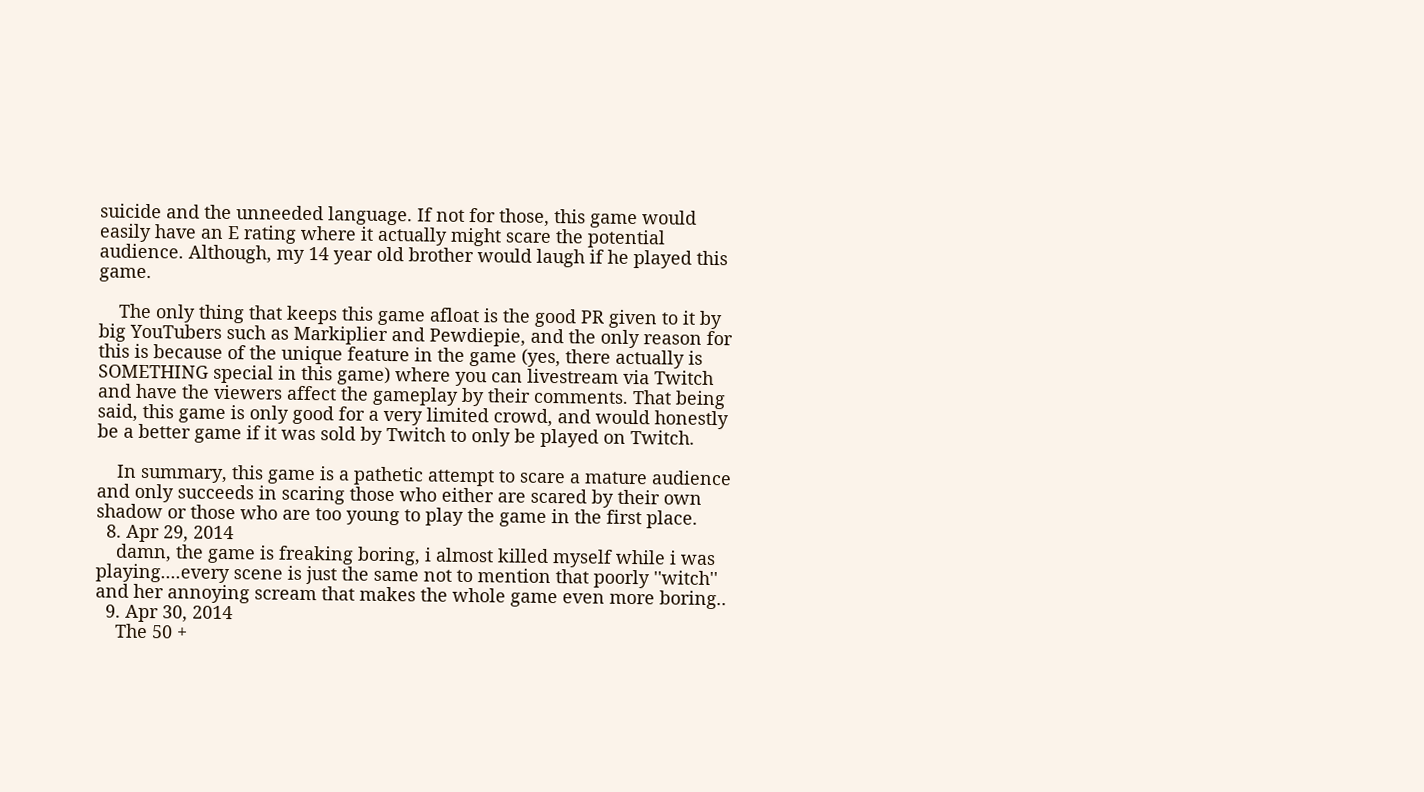suicide and the unneeded language. If not for those, this game would easily have an E rating where it actually might scare the potential audience. Although, my 14 year old brother would laugh if he played this game.

    The only thing that keeps this game afloat is the good PR given to it by big YouTubers such as Markiplier and Pewdiepie, and the only reason for this is because of the unique feature in the game (yes, there actually is SOMETHING special in this game) where you can livestream via Twitch and have the viewers affect the gameplay by their comments. That being said, this game is only good for a very limited crowd, and would honestly be a better game if it was sold by Twitch to only be played on Twitch.

    In summary, this game is a pathetic attempt to scare a mature audience and only succeeds in scaring those who either are scared by their own shadow or those who are too young to play the game in the first place.
  8. Apr 29, 2014
    damn, the game is freaking boring, i almost killed myself while i was playing....every scene is just the same not to mention that poorly ''witch'' and her annoying scream that makes the whole game even more boring..
  9. Apr 30, 2014
    The 50 +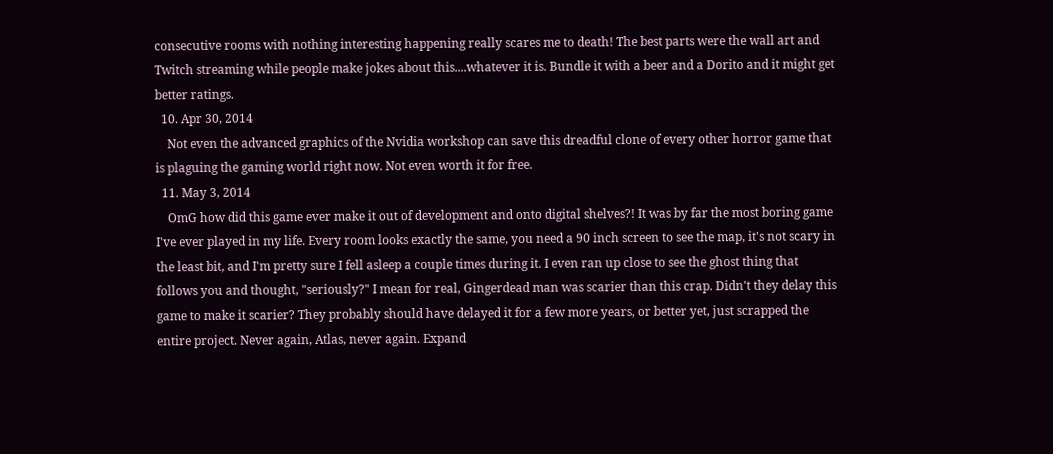consecutive rooms with nothing interesting happening really scares me to death! The best parts were the wall art and Twitch streaming while people make jokes about this....whatever it is. Bundle it with a beer and a Dorito and it might get better ratings.
  10. Apr 30, 2014
    Not even the advanced graphics of the Nvidia workshop can save this dreadful clone of every other horror game that is plaguing the gaming world right now. Not even worth it for free.
  11. May 3, 2014
    OmG how did this game ever make it out of development and onto digital shelves?! It was by far the most boring game I've ever played in my life. Every room looks exactly the same, you need a 90 inch screen to see the map, it's not scary in the least bit, and I'm pretty sure I fell asleep a couple times during it. I even ran up close to see the ghost thing that follows you and thought, "seriously?" I mean for real, Gingerdead man was scarier than this crap. Didn't they delay this game to make it scarier? They probably should have delayed it for a few more years, or better yet, just scrapped the entire project. Never again, Atlas, never again. Expand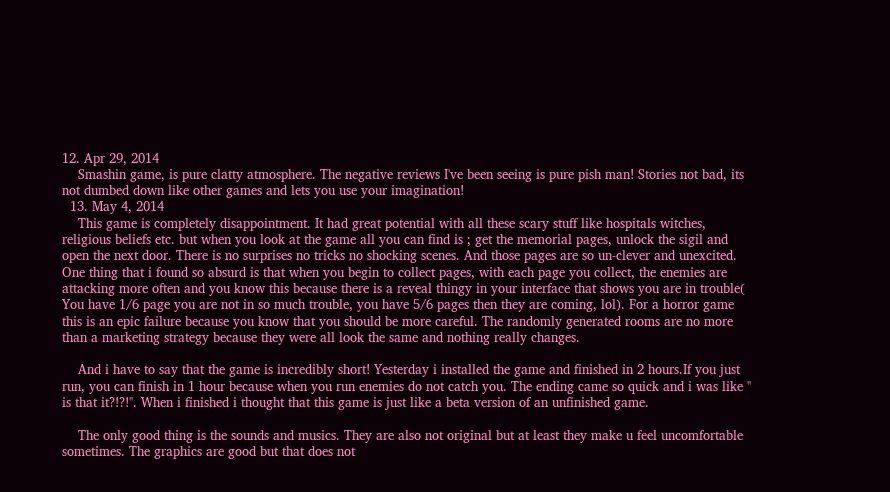12. Apr 29, 2014
    Smashin game, is pure clatty atmosphere. The negative reviews I've been seeing is pure pish man! Stories not bad, its not dumbed down like other games and lets you use your imagination!
  13. May 4, 2014
    This game is completely disappointment. It had great potential with all these scary stuff like hospitals witches, religious beliefs etc. but when you look at the game all you can find is ; get the memorial pages, unlock the sigil and open the next door. There is no surprises no tricks no shocking scenes. And those pages are so un-clever and unexcited. One thing that i found so absurd is that when you begin to collect pages, with each page you collect, the enemies are attacking more often and you know this because there is a reveal thingy in your interface that shows you are in trouble( You have 1/6 page you are not in so much trouble, you have 5/6 pages then they are coming, lol). For a horror game this is an epic failure because you know that you should be more careful. The randomly generated rooms are no more than a marketing strategy because they were all look the same and nothing really changes.

    And i have to say that the game is incredibly short! Yesterday i installed the game and finished in 2 hours.If you just run, you can finish in 1 hour because when you run enemies do not catch you. The ending came so quick and i was like '' is that it?!?!''. When i finished i thought that this game is just like a beta version of an unfinished game.

    The only good thing is the sounds and musics. They are also not original but at least they make u feel uncomfortable sometimes. The graphics are good but that does not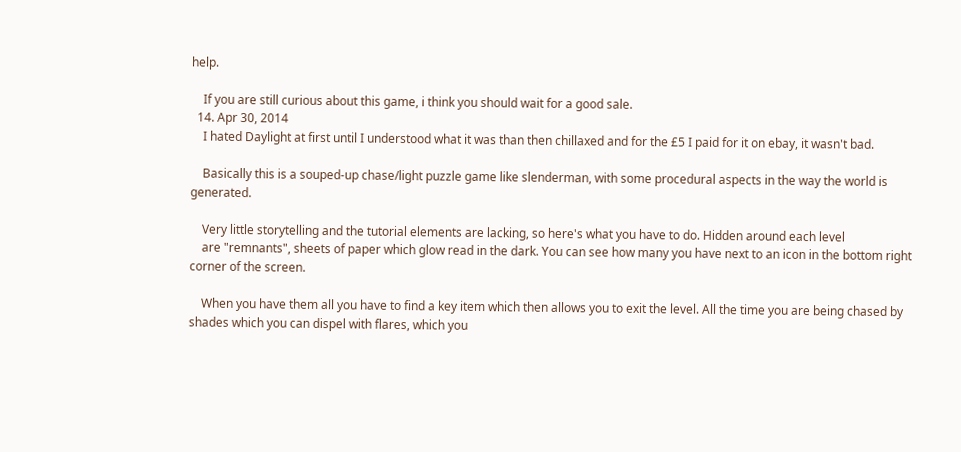help.

    If you are still curious about this game, i think you should wait for a good sale.
  14. Apr 30, 2014
    I hated Daylight at first until I understood what it was than then chillaxed and for the £5 I paid for it on ebay, it wasn't bad.

    Basically this is a souped-up chase/light puzzle game like slenderman, with some procedural aspects in the way the world is generated.

    Very little storytelling and the tutorial elements are lacking, so here's what you have to do. Hidden around each level
    are "remnants", sheets of paper which glow read in the dark. You can see how many you have next to an icon in the bottom right corner of the screen.

    When you have them all you have to find a key item which then allows you to exit the level. All the time you are being chased by shades which you can dispel with flares, which you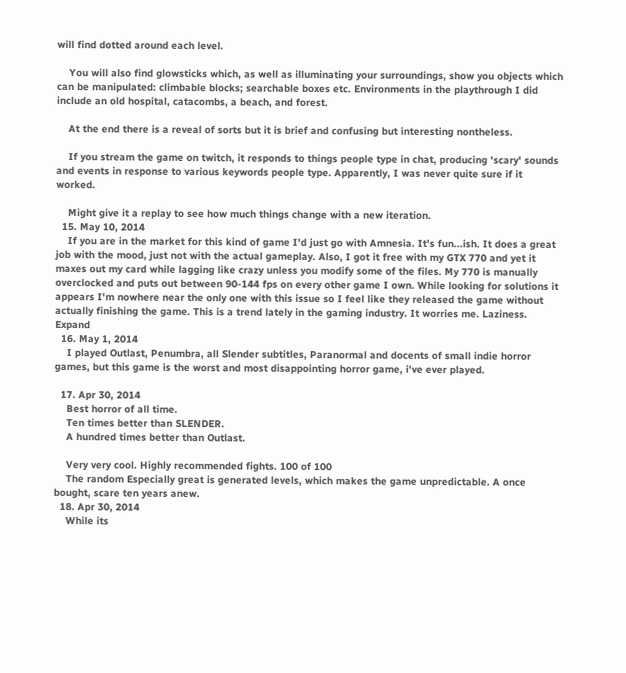will find dotted around each level.

    You will also find glowsticks which, as well as illuminating your surroundings, show you objects which can be manipulated: climbable blocks; searchable boxes etc. Environments in the playthrough I did include an old hospital, catacombs, a beach, and forest.

    At the end there is a reveal of sorts but it is brief and confusing but interesting nontheless.

    If you stream the game on twitch, it responds to things people type in chat, producing 'scary' sounds and events in response to various keywords people type. Apparently, I was never quite sure if it worked.

    Might give it a replay to see how much things change with a new iteration.
  15. May 10, 2014
    If you are in the market for this kind of game I'd just go with Amnesia. It's fun...ish. It does a great job with the mood, just not with the actual gameplay. Also, I got it free with my GTX 770 and yet it maxes out my card while lagging like crazy unless you modify some of the files. My 770 is manually overclocked and puts out between 90-144 fps on every other game I own. While looking for solutions it appears I'm nowhere near the only one with this issue so I feel like they released the game without actually finishing the game. This is a trend lately in the gaming industry. It worries me. Laziness. Expand
  16. May 1, 2014
    I played Outlast, Penumbra, all Slender subtitles, Paranormal and docents of small indie horror games, but this game is the worst and most disappointing horror game, i've ever played.

  17. Apr 30, 2014
    Best horror of all time.
    Ten times better than SLENDER.
    A hundred times better than Outlast.

    Very very cool. Highly recommended fights. 100 of 100
    The random Especially great is generated levels, which makes the game unpredictable. A once bought, scare ten years anew.
  18. Apr 30, 2014
    While its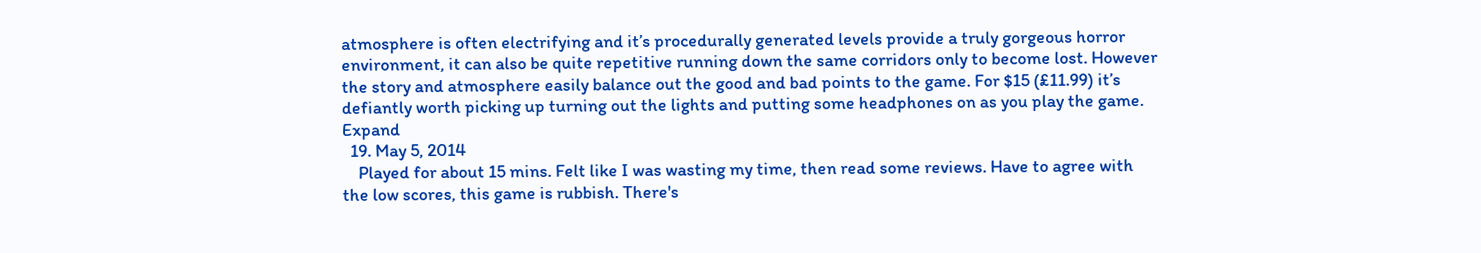atmosphere is often electrifying and it’s procedurally generated levels provide a truly gorgeous horror environment, it can also be quite repetitive running down the same corridors only to become lost. However the story and atmosphere easily balance out the good and bad points to the game. For $15 (£11.99) it’s defiantly worth picking up turning out the lights and putting some headphones on as you play the game. Expand
  19. May 5, 2014
    Played for about 15 mins. Felt like I was wasting my time, then read some reviews. Have to agree with the low scores, this game is rubbish. There's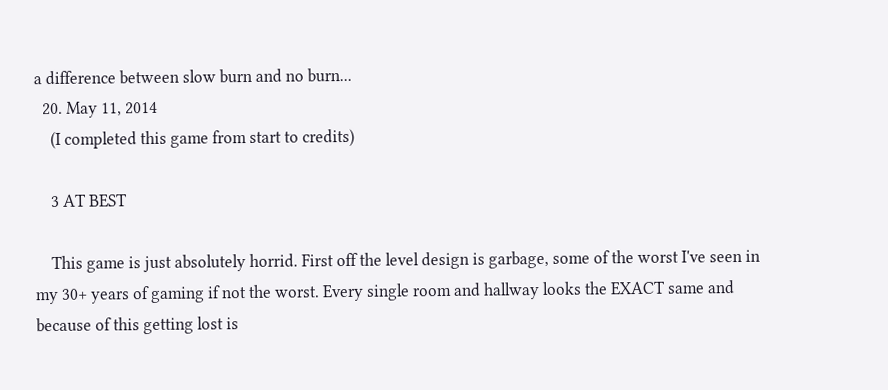a difference between slow burn and no burn...
  20. May 11, 2014
    (I completed this game from start to credits)

    3 AT BEST

    This game is just absolutely horrid. First off the level design is garbage, some of the worst I've seen in my 30+ years of gaming if not the worst. Every single room and hallway looks the EXACT same and because of this getting lost is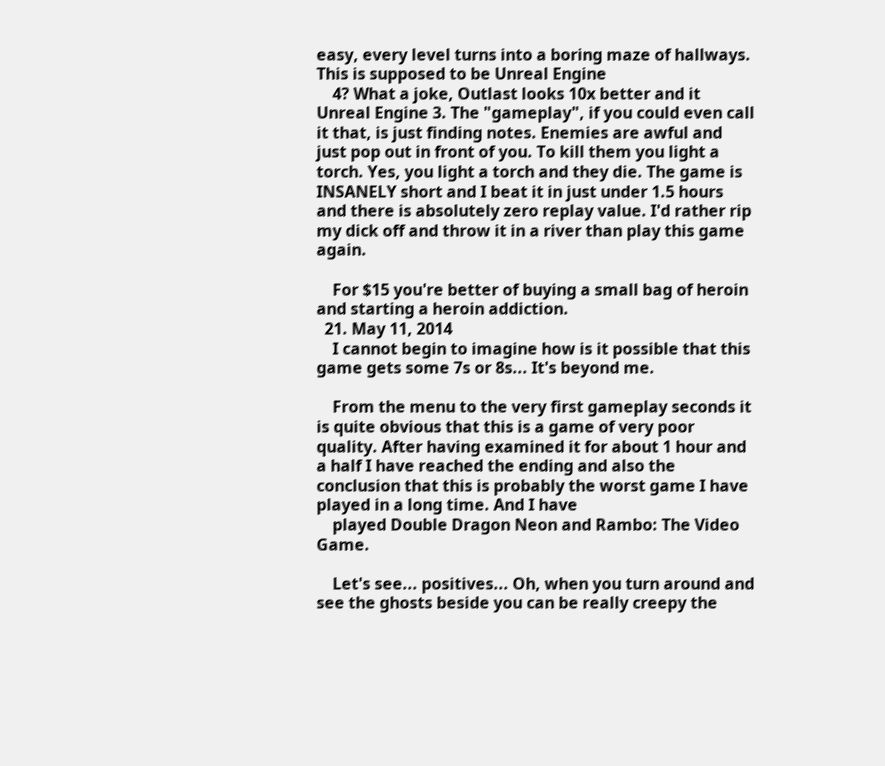easy, every level turns into a boring maze of hallways. This is supposed to be Unreal Engine
    4? What a joke, Outlast looks 10x better and it Unreal Engine 3. The "gameplay", if you could even call it that, is just finding notes. Enemies are awful and just pop out in front of you. To kill them you light a torch. Yes, you light a torch and they die. The game is INSANELY short and I beat it in just under 1.5 hours and there is absolutely zero replay value. I'd rather rip my dick off and throw it in a river than play this game again.

    For $15 you're better of buying a small bag of heroin and starting a heroin addiction.
  21. May 11, 2014
    I cannot begin to imagine how is it possible that this game gets some 7s or 8s... It's beyond me.

    From the menu to the very first gameplay seconds it is quite obvious that this is a game of very poor quality. After having examined it for about 1 hour and a half I have reached the ending and also the conclusion that this is probably the worst game I have played in a long time. And I have
    played Double Dragon Neon and Rambo: The Video Game.

    Let's see... positives... Oh, when you turn around and see the ghosts beside you can be really creepy the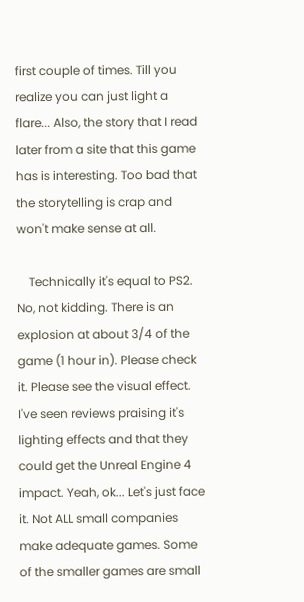first couple of times. Till you realize you can just light a flare... Also, the story that I read later from a site that this game has is interesting. Too bad that the storytelling is crap and won't make sense at all.

    Technically it's equal to PS2. No, not kidding. There is an explosion at about 3/4 of the game (1 hour in). Please check it. Please see the visual effect. I've seen reviews praising it's lighting effects and that they could get the Unreal Engine 4 impact. Yeah, ok... Let's just face it. Not ALL small companies make adequate games. Some of the smaller games are small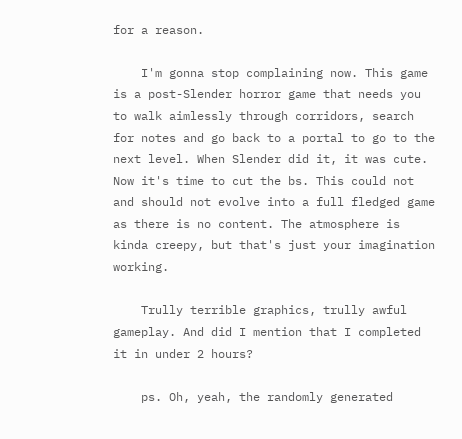for a reason.

    I'm gonna stop complaining now. This game is a post-Slender horror game that needs you to walk aimlessly through corridors, search for notes and go back to a portal to go to the next level. When Slender did it, it was cute. Now it's time to cut the bs. This could not and should not evolve into a full fledged game as there is no content. The atmosphere is kinda creepy, but that's just your imagination working.

    Trully terrible graphics, trully awful gameplay. And did I mention that I completed it in under 2 hours?

    ps. Oh, yeah, the randomly generated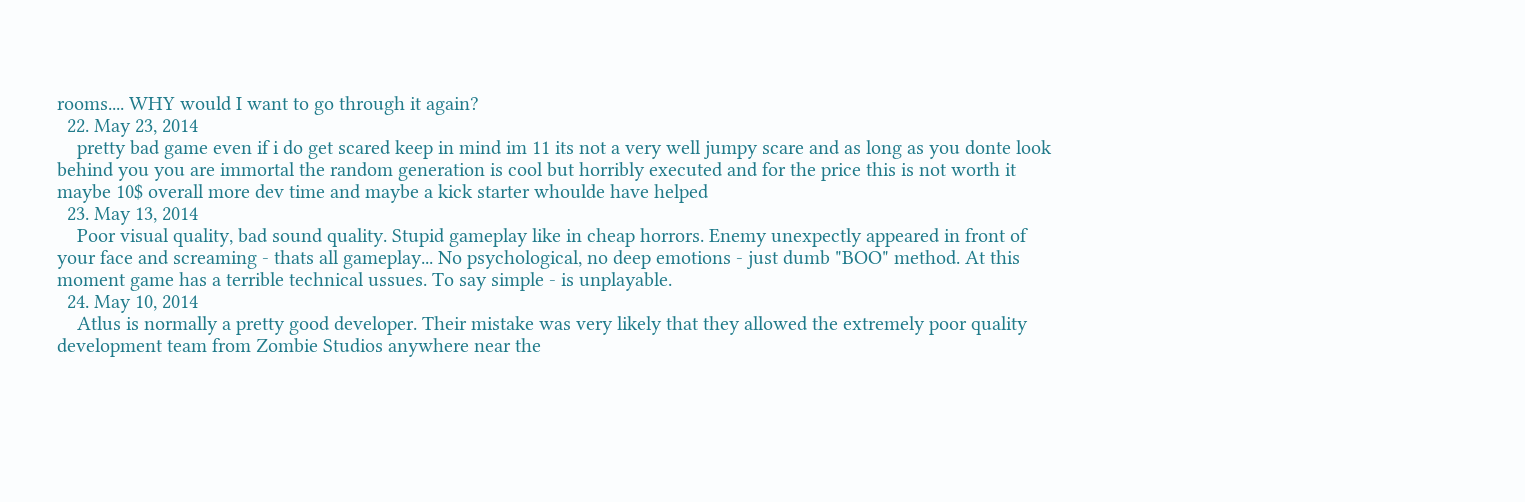rooms.... WHY would I want to go through it again?
  22. May 23, 2014
    pretty bad game even if i do get scared keep in mind im 11 its not a very well jumpy scare and as long as you donte look behind you you are immortal the random generation is cool but horribly executed and for the price this is not worth it maybe 10$ overall more dev time and maybe a kick starter whoulde have helped
  23. May 13, 2014
    Poor visual quality, bad sound quality. Stupid gameplay like in cheap horrors. Enemy unexpectly appeared in front of your face and screaming - thats all gameplay... No psychological, no deep emotions - just dumb "BOO" method. At this moment game has a terrible technical ussues. To say simple - is unplayable.
  24. May 10, 2014
    Atlus is normally a pretty good developer. Their mistake was very likely that they allowed the extremely poor quality development team from Zombie Studios anywhere near the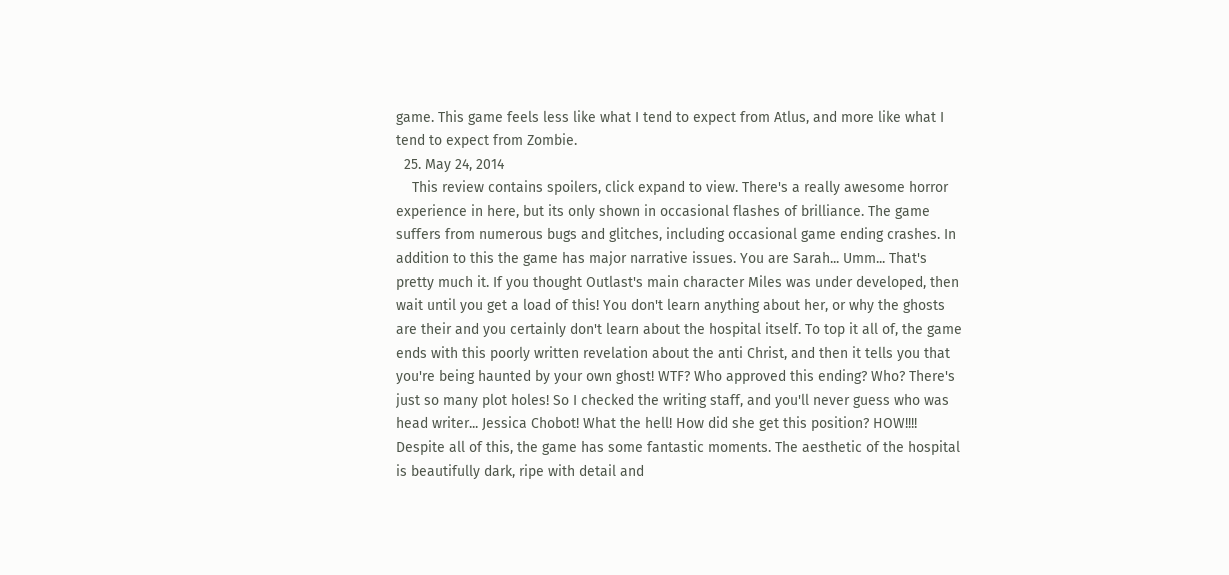game. This game feels less like what I tend to expect from Atlus, and more like what I tend to expect from Zombie.
  25. May 24, 2014
    This review contains spoilers, click expand to view. There's a really awesome horror experience in here, but its only shown in occasional flashes of brilliance. The game suffers from numerous bugs and glitches, including occasional game ending crashes. In addition to this the game has major narrative issues. You are Sarah... Umm... That's pretty much it. If you thought Outlast's main character Miles was under developed, then wait until you get a load of this! You don't learn anything about her, or why the ghosts are their and you certainly don't learn about the hospital itself. To top it all of, the game ends with this poorly written revelation about the anti Christ, and then it tells you that you're being haunted by your own ghost! WTF? Who approved this ending? Who? There's just so many plot holes! So I checked the writing staff, and you'll never guess who was head writer... Jessica Chobot! What the hell! How did she get this position? HOW!!!! Despite all of this, the game has some fantastic moments. The aesthetic of the hospital is beautifully dark, ripe with detail and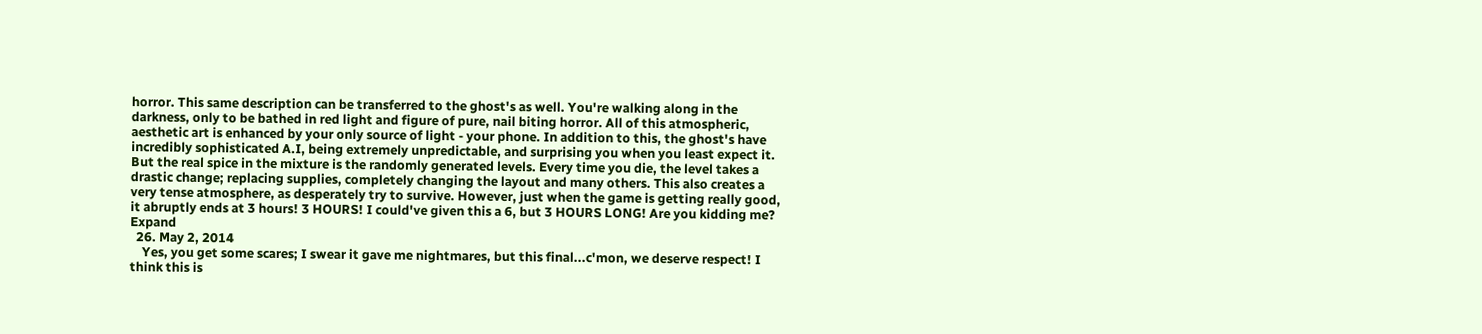horror. This same description can be transferred to the ghost's as well. You're walking along in the darkness, only to be bathed in red light and figure of pure, nail biting horror. All of this atmospheric, aesthetic art is enhanced by your only source of light - your phone. In addition to this, the ghost's have incredibly sophisticated A.I, being extremely unpredictable, and surprising you when you least expect it. But the real spice in the mixture is the randomly generated levels. Every time you die, the level takes a drastic change; replacing supplies, completely changing the layout and many others. This also creates a very tense atmosphere, as desperately try to survive. However, just when the game is getting really good, it abruptly ends at 3 hours! 3 HOURS! I could've given this a 6, but 3 HOURS LONG! Are you kidding me? Expand
  26. May 2, 2014
    Yes, you get some scares; I swear it gave me nightmares, but this final...c'mon, we deserve respect! I think this is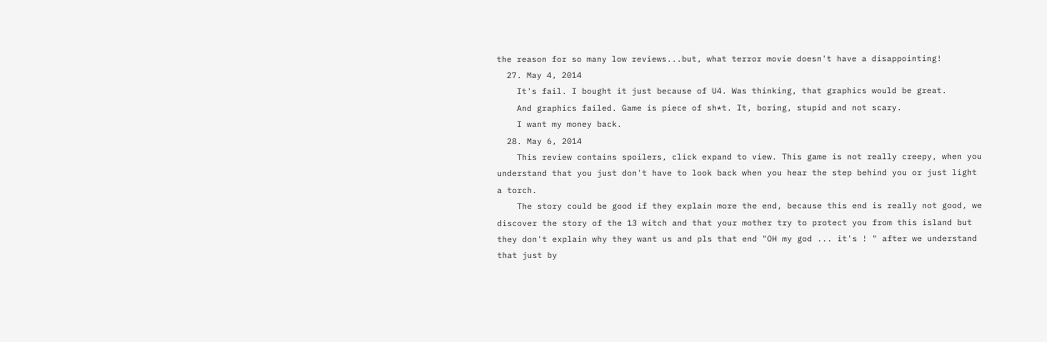the reason for so many low reviews...but, what terror movie doesn't have a disappointing!
  27. May 4, 2014
    It's fail. I bought it just because of U4. Was thinking, that graphics would be great.
    And graphics failed. Game is piece of sh*t. It, boring, stupid and not scary.
    I want my money back.
  28. May 6, 2014
    This review contains spoilers, click expand to view. This game is not really creepy, when you understand that you just don't have to look back when you hear the step behind you or just light a torch.
    The story could be good if they explain more the end, because this end is really not good, we discover the story of the 13 witch and that your mother try to protect you from this island but they don't explain why they want us and pls that end "OH my god ... it's ! " after we understand that just by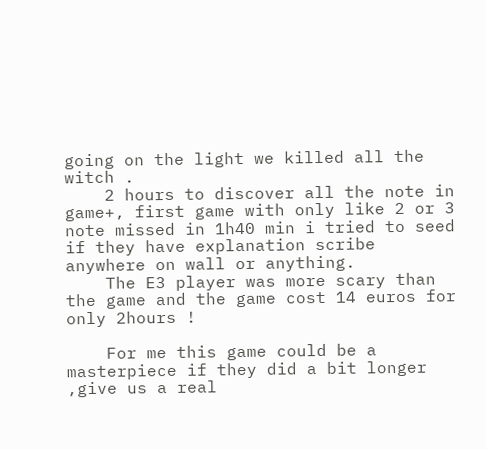going on the light we killed all the witch .
    2 hours to discover all the note in game+, first game with only like 2 or 3 note missed in 1h40 min i tried to seed if they have explanation scribe anywhere on wall or anything.
    The E3 player was more scary than the game and the game cost 14 euros for only 2hours !

    For me this game could be a masterpiece if they did a bit longer ,give us a real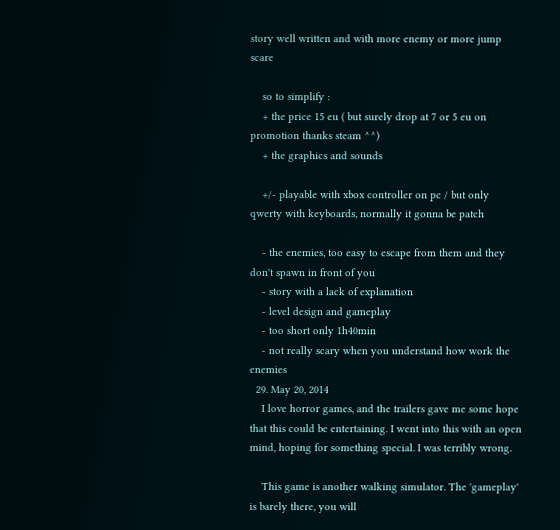story well written and with more enemy or more jump scare

    so to simplify :
    + the price 15 eu ( but surely drop at 7 or 5 eu on promotion thanks steam ^^)
    + the graphics and sounds

    +/- playable with xbox controller on pc / but only qwerty with keyboards, normally it gonna be patch

    - the enemies, too easy to escape from them and they don't spawn in front of you
    - story with a lack of explanation
    - level design and gameplay
    - too short only 1h40min
    - not really scary when you understand how work the enemies
  29. May 20, 2014
    I love horror games, and the trailers gave me some hope that this could be entertaining. I went into this with an open mind, hoping for something special. I was terribly wrong.

    This game is another walking simulator. The 'gameplay' is barely there, you will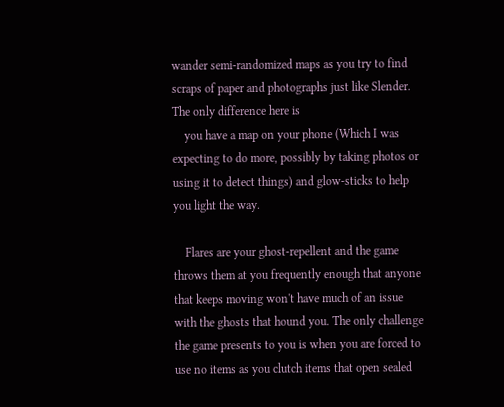wander semi-randomized maps as you try to find scraps of paper and photographs just like Slender. The only difference here is
    you have a map on your phone (Which I was expecting to do more, possibly by taking photos or using it to detect things) and glow-sticks to help you light the way.

    Flares are your ghost-repellent and the game throws them at you frequently enough that anyone that keeps moving won't have much of an issue with the ghosts that hound you. The only challenge the game presents to you is when you are forced to use no items as you clutch items that open sealed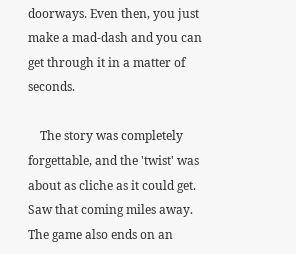doorways. Even then, you just make a mad-dash and you can get through it in a matter of seconds.

    The story was completely forgettable, and the 'twist' was about as cliche as it could get. Saw that coming miles away. The game also ends on an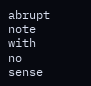abrupt note with no sense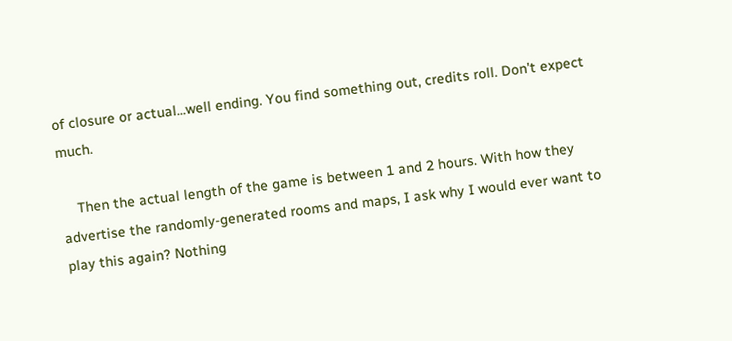of closure or actual...well ending. You find something out, credits roll. Don't expect much.

    Then the actual length of the game is between 1 and 2 hours. With how they advertise the randomly-generated rooms and maps, I ask why I would ever want to play this again? Nothing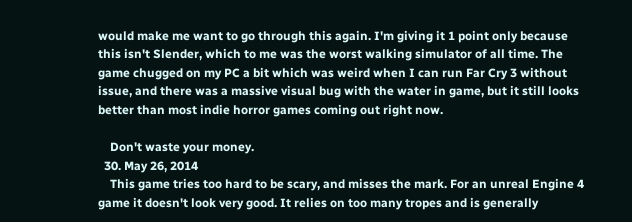would make me want to go through this again. I'm giving it 1 point only because this isn't Slender, which to me was the worst walking simulator of all time. The game chugged on my PC a bit which was weird when I can run Far Cry 3 without issue, and there was a massive visual bug with the water in game, but it still looks better than most indie horror games coming out right now.

    Don't waste your money.
  30. May 26, 2014
    This game tries too hard to be scary, and misses the mark. For an unreal Engine 4 game it doesn't look very good. It relies on too many tropes and is generally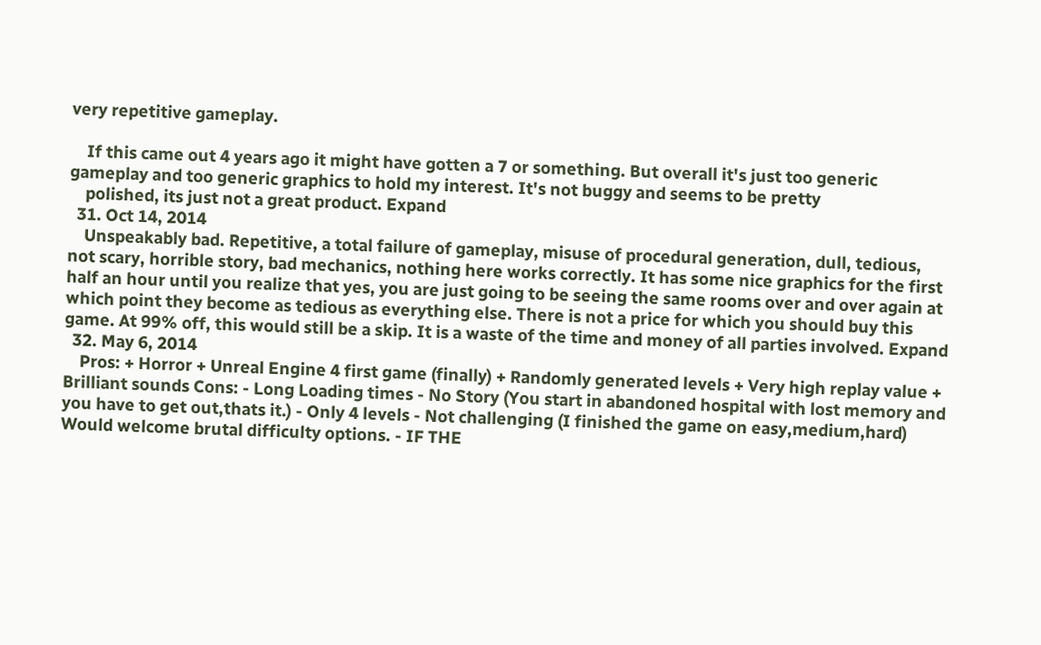very repetitive gameplay.

    If this came out 4 years ago it might have gotten a 7 or something. But overall it's just too generic gameplay and too generic graphics to hold my interest. It's not buggy and seems to be pretty
    polished, its just not a great product. Expand
  31. Oct 14, 2014
    Unspeakably bad. Repetitive, a total failure of gameplay, misuse of procedural generation, dull, tedious, not scary, horrible story, bad mechanics, nothing here works correctly. It has some nice graphics for the first half an hour until you realize that yes, you are just going to be seeing the same rooms over and over again at which point they become as tedious as everything else. There is not a price for which you should buy this game. At 99% off, this would still be a skip. It is a waste of the time and money of all parties involved. Expand
  32. May 6, 2014
    Pros: + Horror + Unreal Engine 4 first game (finally) + Randomly generated levels + Very high replay value + Brilliant sounds Cons: - Long Loading times - No Story (You start in abandoned hospital with lost memory and you have to get out,thats it.) - Only 4 levels - Not challenging (I finished the game on easy,medium,hard) Would welcome brutal difficulty options. - IF THE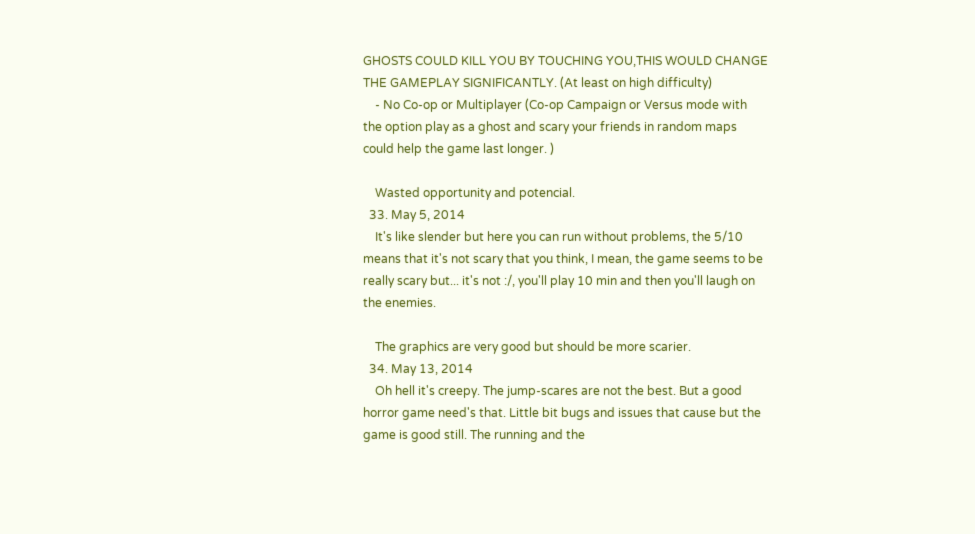GHOSTS COULD KILL YOU BY TOUCHING YOU,THIS WOULD CHANGE THE GAMEPLAY SIGNIFICANTLY. (At least on high difficulty)
    - No Co-op or Multiplayer (Co-op Campaign or Versus mode with the option play as a ghost and scary your friends in random maps could help the game last longer. )

    Wasted opportunity and potencial.
  33. May 5, 2014
    It's like slender but here you can run without problems, the 5/10 means that it's not scary that you think, I mean, the game seems to be really scary but... it's not :/, you'll play 10 min and then you'll laugh on the enemies.

    The graphics are very good but should be more scarier.
  34. May 13, 2014
    Oh hell it's creepy. The jump-scares are not the best. But a good horror game need's that. Little bit bugs and issues that cause but the game is good still. The running and the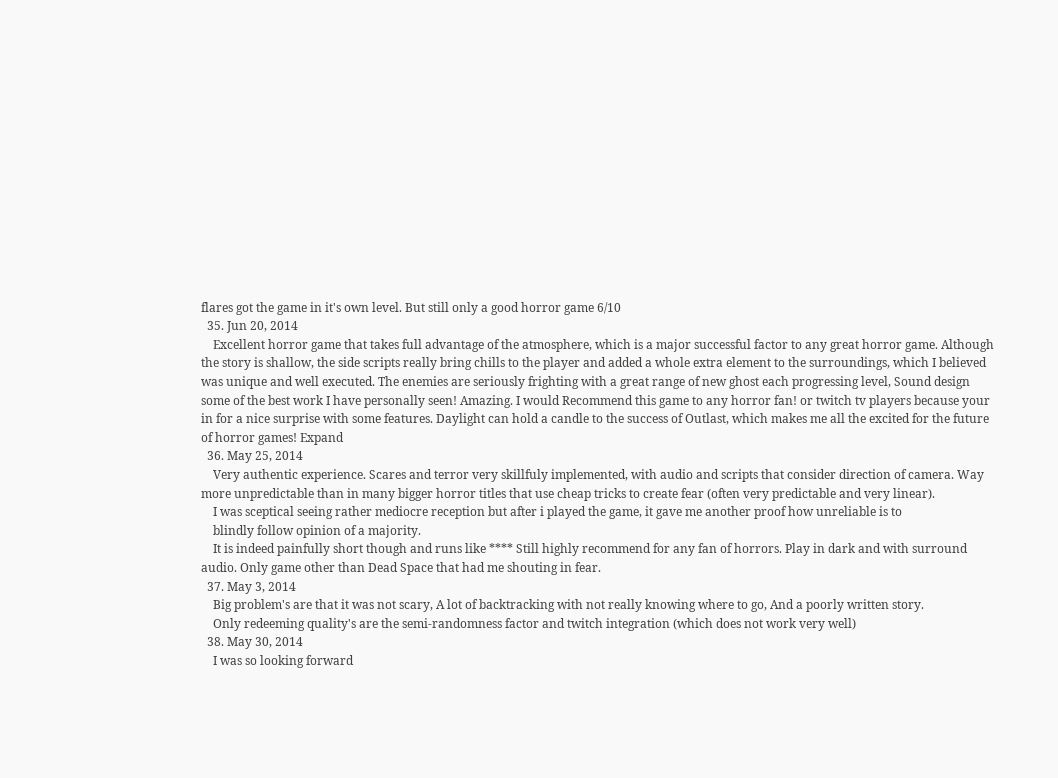flares got the game in it's own level. But still only a good horror game 6/10
  35. Jun 20, 2014
    Excellent horror game that takes full advantage of the atmosphere, which is a major successful factor to any great horror game. Although the story is shallow, the side scripts really bring chills to the player and added a whole extra element to the surroundings, which I believed was unique and well executed. The enemies are seriously frighting with a great range of new ghost each progressing level, Sound design some of the best work I have personally seen! Amazing. I would Recommend this game to any horror fan! or twitch tv players because your in for a nice surprise with some features. Daylight can hold a candle to the success of Outlast, which makes me all the excited for the future of horror games! Expand
  36. May 25, 2014
    Very authentic experience. Scares and terror very skillfuly implemented, with audio and scripts that consider direction of camera. Way more unpredictable than in many bigger horror titles that use cheap tricks to create fear (often very predictable and very linear).
    I was sceptical seeing rather mediocre reception but after i played the game, it gave me another proof how unreliable is to
    blindly follow opinion of a majority.
    It is indeed painfully short though and runs like **** Still highly recommend for any fan of horrors. Play in dark and with surround audio. Only game other than Dead Space that had me shouting in fear.
  37. May 3, 2014
    Big problem's are that it was not scary, A lot of backtracking with not really knowing where to go, And a poorly written story.
    Only redeeming quality's are the semi-randomness factor and twitch integration (which does not work very well)
  38. May 30, 2014
    I was so looking forward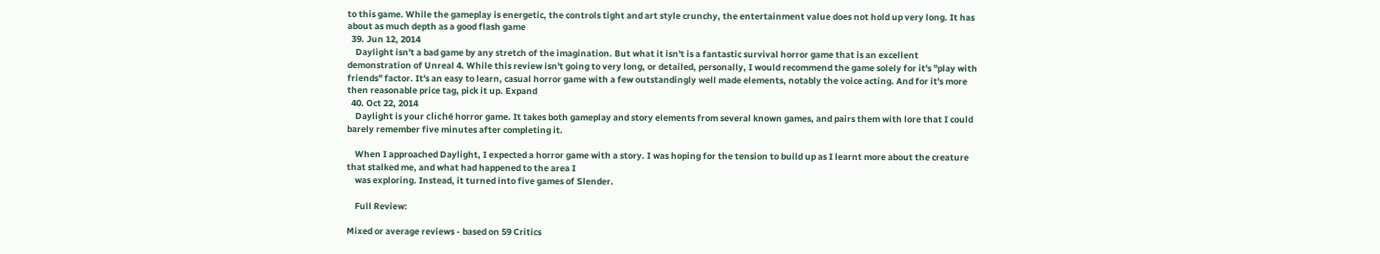to this game. While the gameplay is energetic, the controls tight and art style crunchy, the entertainment value does not hold up very long. It has about as much depth as a good flash game
  39. Jun 12, 2014
    Daylight isn't a bad game by any stretch of the imagination. But what it isn't is a fantastic survival horror game that is an excellent demonstration of Unreal 4. While this review isn't going to very long, or detailed, personally, I would recommend the game solely for it's "play with friends" factor. It's an easy to learn, casual horror game with a few outstandingly well made elements, notably the voice acting. And for it's more then reasonable price tag, pick it up. Expand
  40. Oct 22, 2014
    Daylight is your cliché horror game. It takes both gameplay and story elements from several known games, and pairs them with lore that I could barely remember five minutes after completing it.

    When I approached Daylight, I expected a horror game with a story. I was hoping for the tension to build up as I learnt more about the creature that stalked me, and what had happened to the area I
    was exploring. Instead, it turned into five games of Slender.

    Full Review:

Mixed or average reviews - based on 59 Critics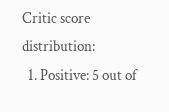Critic score distribution:
  1. Positive: 5 out of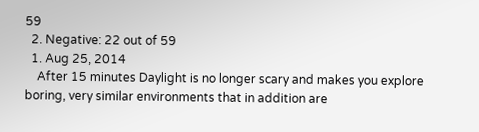59
  2. Negative: 22 out of 59
  1. Aug 25, 2014
    After 15 minutes Daylight is no longer scary and makes you explore boring, very similar environments that in addition are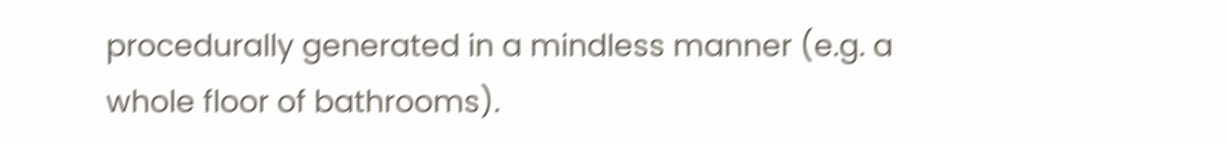procedurally generated in a mindless manner (e.g. a whole floor of bathrooms).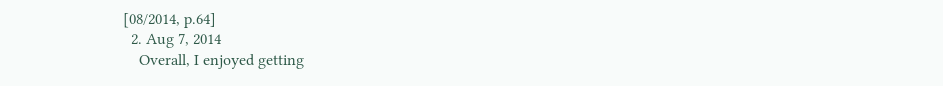[08/2014, p.64]
  2. Aug 7, 2014
    Overall, I enjoyed getting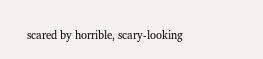scared by horrible, scary-looking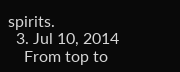spirits.
  3. Jul 10, 2014
    From top to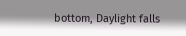bottom, Daylight falls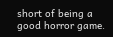short of being a good horror game.